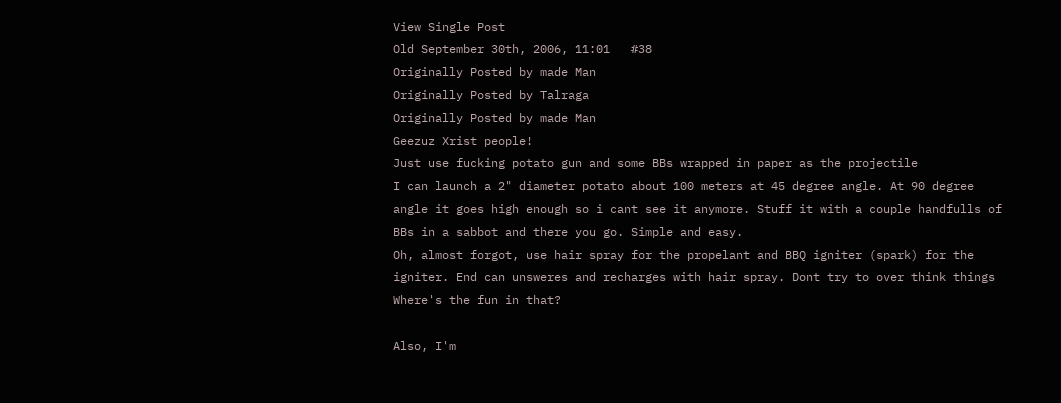View Single Post
Old September 30th, 2006, 11:01   #38
Originally Posted by made Man
Originally Posted by Talraga
Originally Posted by made Man
Geezuz Xrist people!
Just use fucking potato gun and some BBs wrapped in paper as the projectile
I can launch a 2" diameter potato about 100 meters at 45 degree angle. At 90 degree angle it goes high enough so i cant see it anymore. Stuff it with a couple handfulls of BBs in a sabbot and there you go. Simple and easy.
Oh, almost forgot, use hair spray for the propelant and BBQ igniter (spark) for the igniter. End can unsweres and recharges with hair spray. Dont try to over think things
Where's the fun in that?

Also, I'm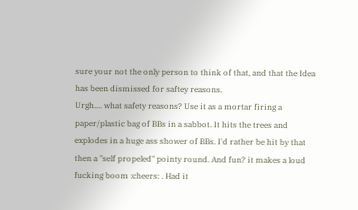sure your not the only person to think of that, and that the Idea has been dismissed for saftey reasons.
Urgh.... what safety reasons? Use it as a mortar firing a paper/plastic bag of BBs in a sabbot. It hits the trees and explodes in a huge ass shower of BBs. I'd rather be hit by that then a "self propeled" pointy round. And fun? it makes a loud fucking boom :cheers: . Had it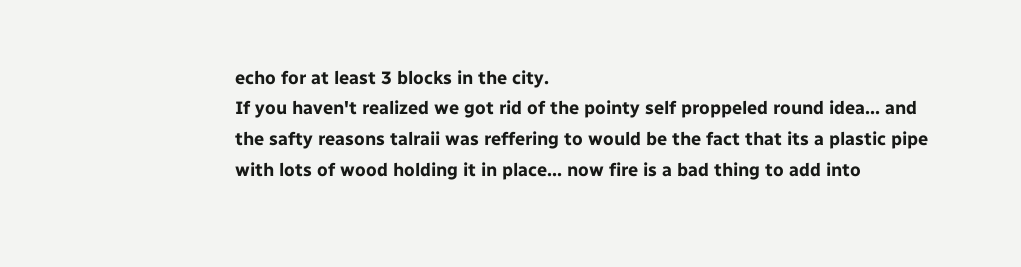echo for at least 3 blocks in the city.
If you haven't realized we got rid of the pointy self proppeled round idea... and the safty reasons talraii was reffering to would be the fact that its a plastic pipe with lots of wood holding it in place... now fire is a bad thing to add into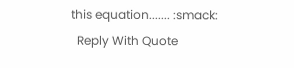this equation....... :smack:
  Reply With Quote